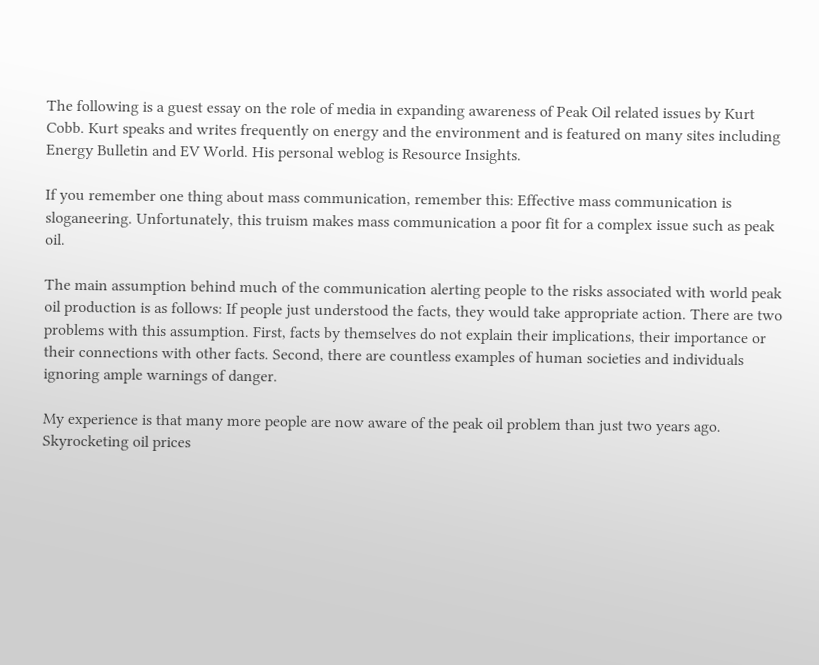The following is a guest essay on the role of media in expanding awareness of Peak Oil related issues by Kurt Cobb. Kurt speaks and writes frequently on energy and the environment and is featured on many sites including Energy Bulletin and EV World. His personal weblog is Resource Insights.

If you remember one thing about mass communication, remember this: Effective mass communication is sloganeering. Unfortunately, this truism makes mass communication a poor fit for a complex issue such as peak oil.

The main assumption behind much of the communication alerting people to the risks associated with world peak oil production is as follows: If people just understood the facts, they would take appropriate action. There are two problems with this assumption. First, facts by themselves do not explain their implications, their importance or their connections with other facts. Second, there are countless examples of human societies and individuals ignoring ample warnings of danger.

My experience is that many more people are now aware of the peak oil problem than just two years ago. Skyrocketing oil prices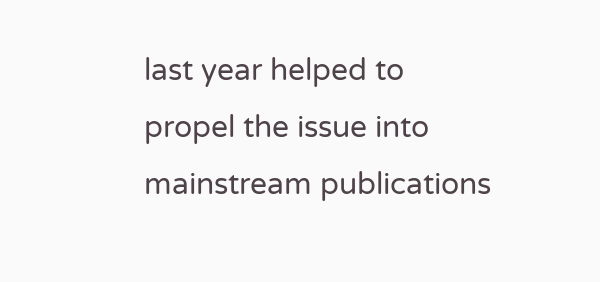last year helped to propel the issue into mainstream publications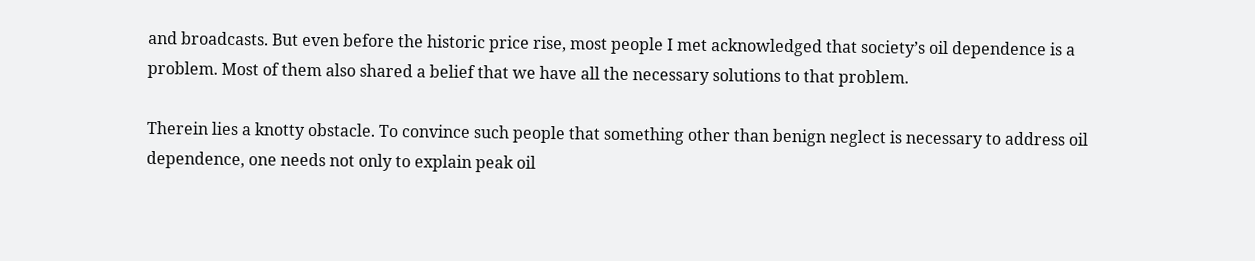and broadcasts. But even before the historic price rise, most people I met acknowledged that society’s oil dependence is a problem. Most of them also shared a belief that we have all the necessary solutions to that problem.

Therein lies a knotty obstacle. To convince such people that something other than benign neglect is necessary to address oil dependence, one needs not only to explain peak oil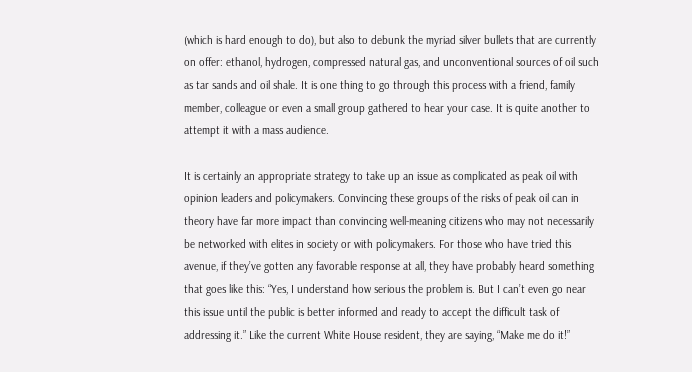(which is hard enough to do), but also to debunk the myriad silver bullets that are currently on offer: ethanol, hydrogen, compressed natural gas, and unconventional sources of oil such as tar sands and oil shale. It is one thing to go through this process with a friend, family member, colleague or even a small group gathered to hear your case. It is quite another to attempt it with a mass audience.

It is certainly an appropriate strategy to take up an issue as complicated as peak oil with opinion leaders and policymakers. Convincing these groups of the risks of peak oil can in theory have far more impact than convincing well-meaning citizens who may not necessarily be networked with elites in society or with policymakers. For those who have tried this avenue, if they’ve gotten any favorable response at all, they have probably heard something that goes like this: “Yes, I understand how serious the problem is. But I can’t even go near this issue until the public is better informed and ready to accept the difficult task of addressing it.” Like the current White House resident, they are saying, “Make me do it!”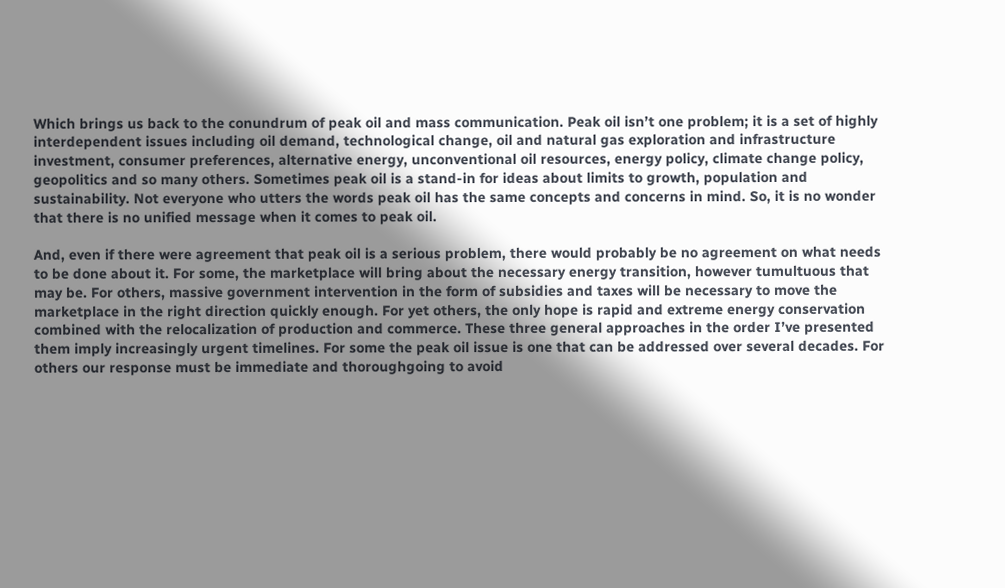Which brings us back to the conundrum of peak oil and mass communication. Peak oil isn’t one problem; it is a set of highly interdependent issues including oil demand, technological change, oil and natural gas exploration and infrastructure investment, consumer preferences, alternative energy, unconventional oil resources, energy policy, climate change policy, geopolitics and so many others. Sometimes peak oil is a stand-in for ideas about limits to growth, population and sustainability. Not everyone who utters the words peak oil has the same concepts and concerns in mind. So, it is no wonder that there is no unified message when it comes to peak oil.

And, even if there were agreement that peak oil is a serious problem, there would probably be no agreement on what needs to be done about it. For some, the marketplace will bring about the necessary energy transition, however tumultuous that may be. For others, massive government intervention in the form of subsidies and taxes will be necessary to move the marketplace in the right direction quickly enough. For yet others, the only hope is rapid and extreme energy conservation combined with the relocalization of production and commerce. These three general approaches in the order I’ve presented them imply increasingly urgent timelines. For some the peak oil issue is one that can be addressed over several decades. For others our response must be immediate and thoroughgoing to avoid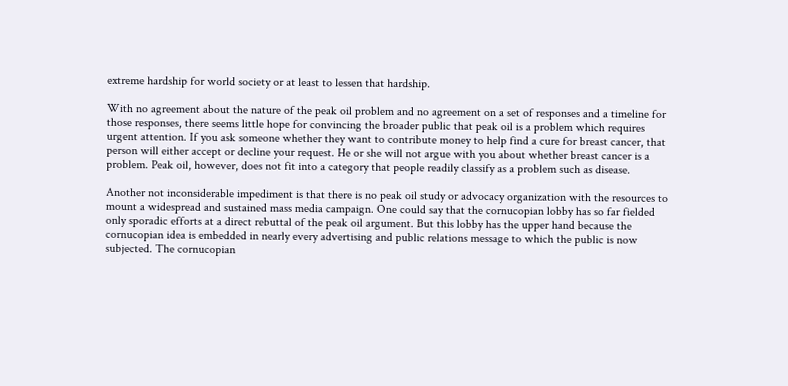extreme hardship for world society or at least to lessen that hardship.

With no agreement about the nature of the peak oil problem and no agreement on a set of responses and a timeline for those responses, there seems little hope for convincing the broader public that peak oil is a problem which requires urgent attention. If you ask someone whether they want to contribute money to help find a cure for breast cancer, that person will either accept or decline your request. He or she will not argue with you about whether breast cancer is a problem. Peak oil, however, does not fit into a category that people readily classify as a problem such as disease.

Another not inconsiderable impediment is that there is no peak oil study or advocacy organization with the resources to mount a widespread and sustained mass media campaign. One could say that the cornucopian lobby has so far fielded only sporadic efforts at a direct rebuttal of the peak oil argument. But this lobby has the upper hand because the cornucopian idea is embedded in nearly every advertising and public relations message to which the public is now subjected. The cornucopian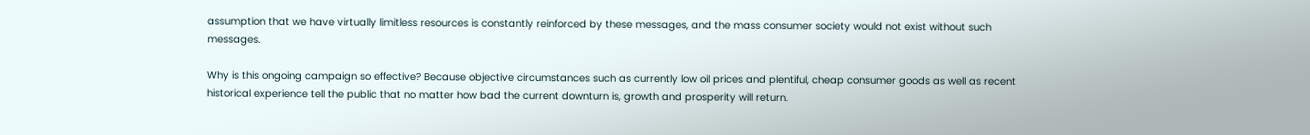assumption that we have virtually limitless resources is constantly reinforced by these messages, and the mass consumer society would not exist without such messages.

Why is this ongoing campaign so effective? Because objective circumstances such as currently low oil prices and plentiful, cheap consumer goods as well as recent historical experience tell the public that no matter how bad the current downturn is, growth and prosperity will return.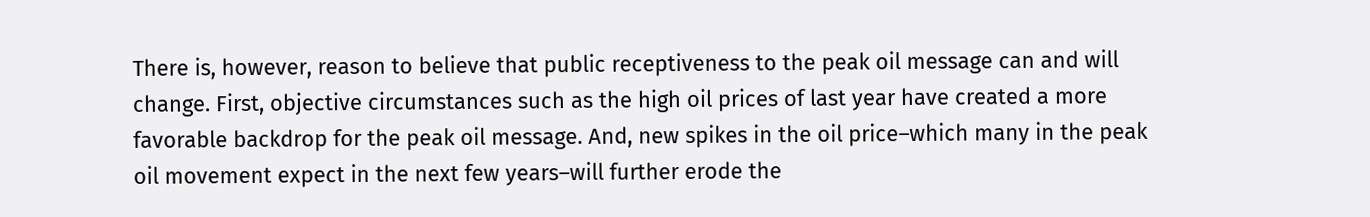There is, however, reason to believe that public receptiveness to the peak oil message can and will change. First, objective circumstances such as the high oil prices of last year have created a more favorable backdrop for the peak oil message. And, new spikes in the oil price–which many in the peak oil movement expect in the next few years–will further erode the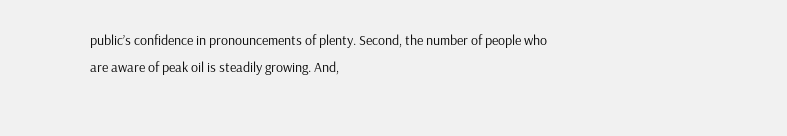public’s confidence in pronouncements of plenty. Second, the number of people who are aware of peak oil is steadily growing. And,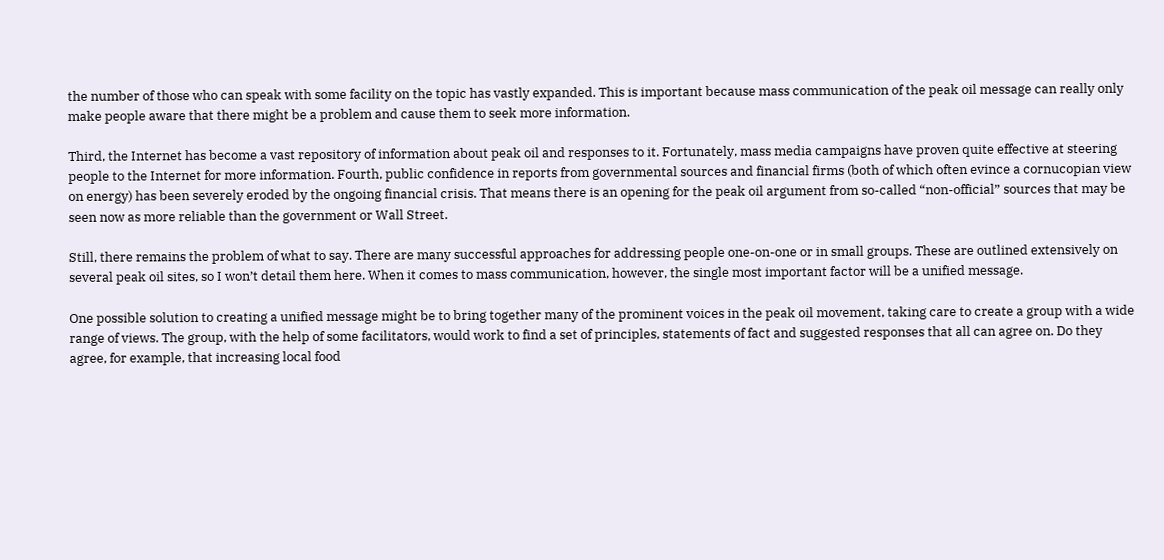the number of those who can speak with some facility on the topic has vastly expanded. This is important because mass communication of the peak oil message can really only make people aware that there might be a problem and cause them to seek more information.

Third, the Internet has become a vast repository of information about peak oil and responses to it. Fortunately, mass media campaigns have proven quite effective at steering people to the Internet for more information. Fourth, public confidence in reports from governmental sources and financial firms (both of which often evince a cornucopian view on energy) has been severely eroded by the ongoing financial crisis. That means there is an opening for the peak oil argument from so-called “non-official” sources that may be seen now as more reliable than the government or Wall Street.

Still, there remains the problem of what to say. There are many successful approaches for addressing people one-on-one or in small groups. These are outlined extensively on several peak oil sites, so I won’t detail them here. When it comes to mass communication, however, the single most important factor will be a unified message.

One possible solution to creating a unified message might be to bring together many of the prominent voices in the peak oil movement, taking care to create a group with a wide range of views. The group, with the help of some facilitators, would work to find a set of principles, statements of fact and suggested responses that all can agree on. Do they agree, for example, that increasing local food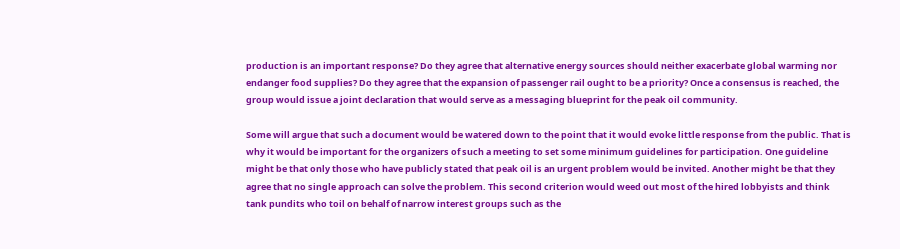production is an important response? Do they agree that alternative energy sources should neither exacerbate global warming nor endanger food supplies? Do they agree that the expansion of passenger rail ought to be a priority? Once a consensus is reached, the group would issue a joint declaration that would serve as a messaging blueprint for the peak oil community.

Some will argue that such a document would be watered down to the point that it would evoke little response from the public. That is why it would be important for the organizers of such a meeting to set some minimum guidelines for participation. One guideline might be that only those who have publicly stated that peak oil is an urgent problem would be invited. Another might be that they agree that no single approach can solve the problem. This second criterion would weed out most of the hired lobbyists and think tank pundits who toil on behalf of narrow interest groups such as the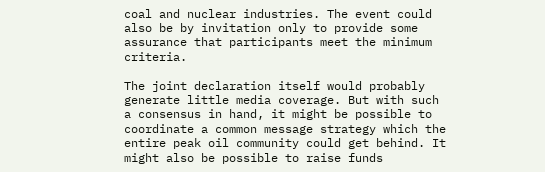coal and nuclear industries. The event could also be by invitation only to provide some assurance that participants meet the minimum criteria.

The joint declaration itself would probably generate little media coverage. But with such a consensus in hand, it might be possible to coordinate a common message strategy which the entire peak oil community could get behind. It might also be possible to raise funds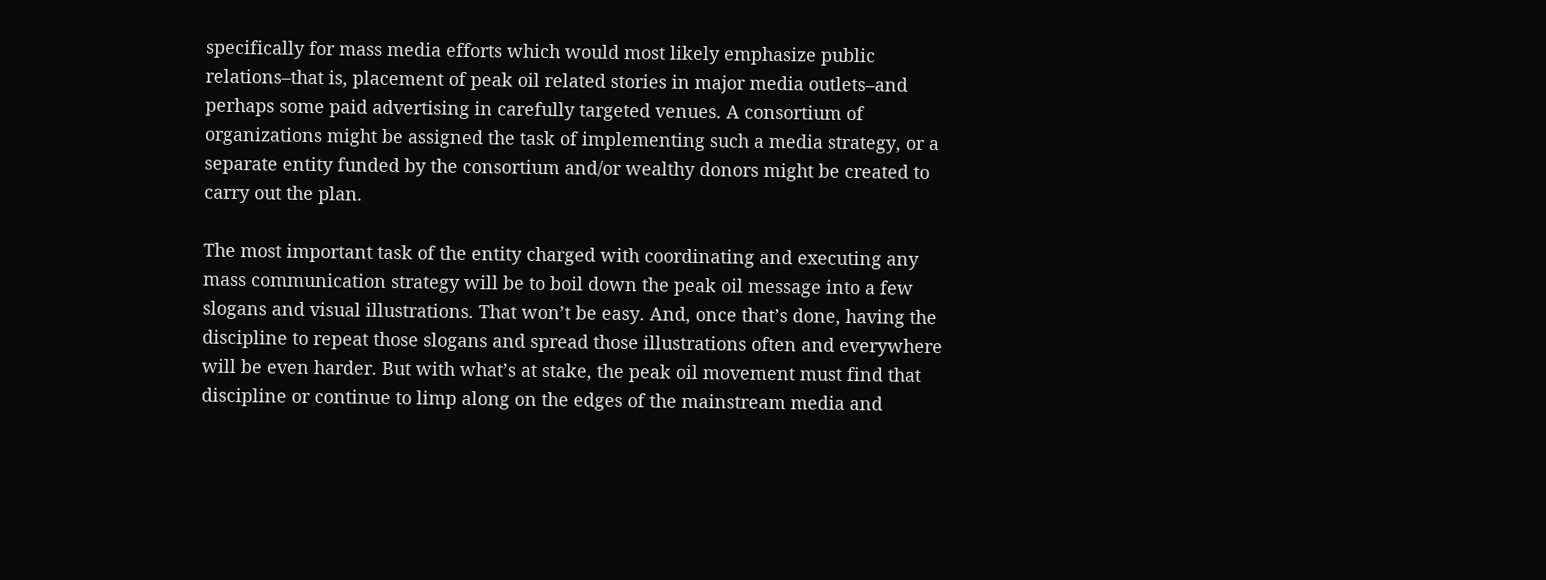specifically for mass media efforts which would most likely emphasize public relations–that is, placement of peak oil related stories in major media outlets–and perhaps some paid advertising in carefully targeted venues. A consortium of organizations might be assigned the task of implementing such a media strategy, or a separate entity funded by the consortium and/or wealthy donors might be created to carry out the plan.

The most important task of the entity charged with coordinating and executing any mass communication strategy will be to boil down the peak oil message into a few slogans and visual illustrations. That won’t be easy. And, once that’s done, having the discipline to repeat those slogans and spread those illustrations often and everywhere will be even harder. But with what’s at stake, the peak oil movement must find that discipline or continue to limp along on the edges of the mainstream media and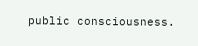public consciousness.